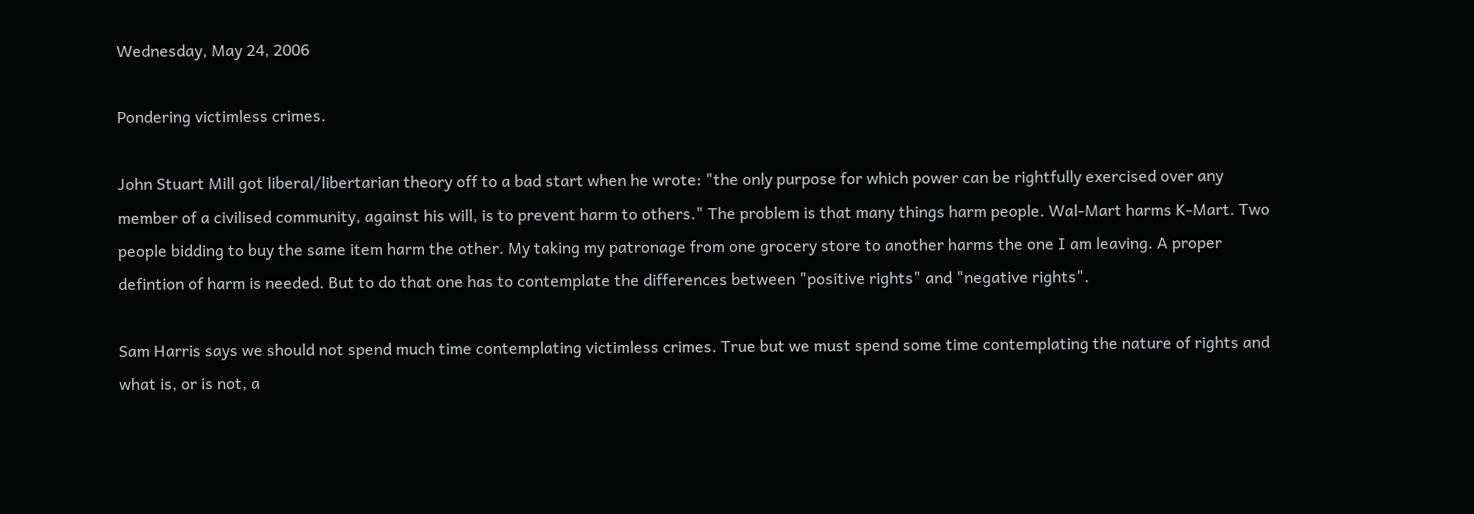Wednesday, May 24, 2006

Pondering victimless crimes.

John Stuart Mill got liberal/libertarian theory off to a bad start when he wrote: "the only purpose for which power can be rightfully exercised over any member of a civilised community, against his will, is to prevent harm to others." The problem is that many things harm people. Wal-Mart harms K-Mart. Two people bidding to buy the same item harm the other. My taking my patronage from one grocery store to another harms the one I am leaving. A proper defintion of harm is needed. But to do that one has to contemplate the differences between "positive rights" and "negative rights".

Sam Harris says we should not spend much time contemplating victimless crimes. True but we must spend some time contemplating the nature of rights and what is, or is not, a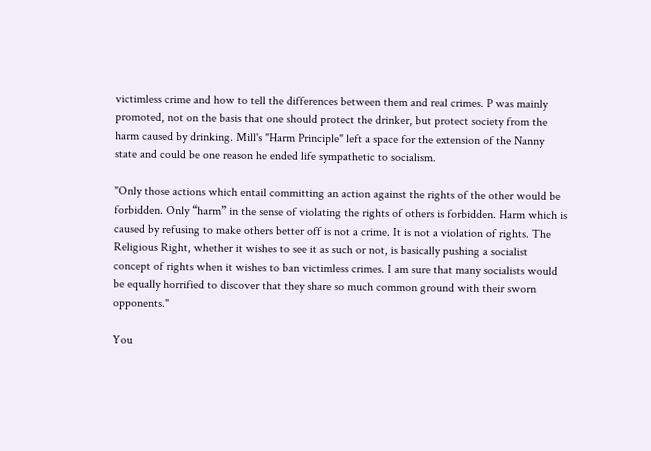victimless crime and how to tell the differences between them and real crimes. P was mainly promoted, not on the basis that one should protect the drinker, but protect society from the harm caused by drinking. Mill's "Harm Principle" left a space for the extension of the Nanny state and could be one reason he ended life sympathetic to socialism.

"Only those actions which entail committing an action against the rights of the other would be forbidden. Only “harm” in the sense of violating the rights of others is forbidden. Harm which is caused by refusing to make others better off is not a crime. It is not a violation of rights. The Religious Right, whether it wishes to see it as such or not, is basically pushing a socialist concept of rights when it wishes to ban victimless crimes. I am sure that many socialists would be equally horrified to discover that they share so much common ground with their sworn opponents."

You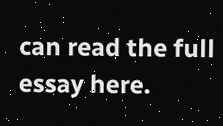can read the full essay here.